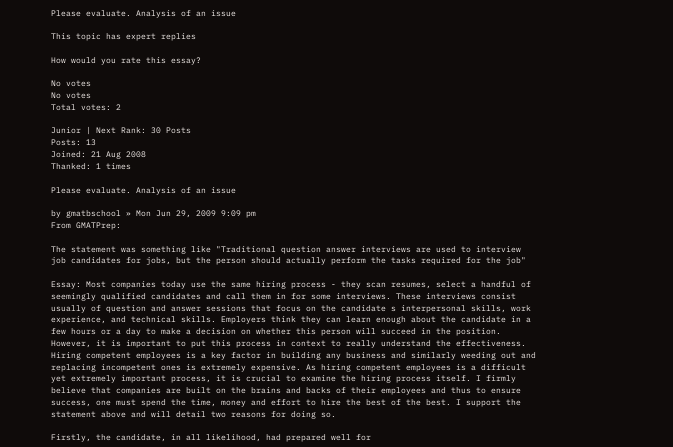Please evaluate. Analysis of an issue

This topic has expert replies

How would you rate this essay?

No votes
No votes
Total votes: 2

Junior | Next Rank: 30 Posts
Posts: 13
Joined: 21 Aug 2008
Thanked: 1 times

Please evaluate. Analysis of an issue

by gmatbschool » Mon Jun 29, 2009 9:09 pm
From GMATPrep:

The statement was something like "Traditional question answer interviews are used to interview job candidates for jobs, but the person should actually perform the tasks required for the job"

Essay: Most companies today use the same hiring process - they scan resumes, select a handful of seemingly qualified candidates and call them in for some interviews. These interviews consist usually of question and answer sessions that focus on the candidate s interpersonal skills, work experience, and technical skills. Employers think they can learn enough about the candidate in a few hours or a day to make a decision on whether this person will succeed in the position. However, it is important to put this process in context to really understand the effectiveness. Hiring competent employees is a key factor in building any business and similarly weeding out and replacing incompetent ones is extremely expensive. As hiring competent employees is a difficult yet extremely important process, it is crucial to examine the hiring process itself. I firmly believe that companies are built on the brains and backs of their employees and thus to ensure success, one must spend the time, money and effort to hire the best of the best. I support the statement above and will detail two reasons for doing so.

Firstly, the candidate, in all likelihood, had prepared well for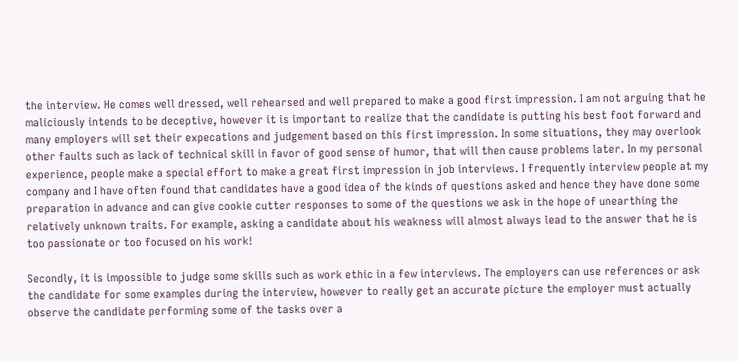the interview. He comes well dressed, well rehearsed and well prepared to make a good first impression. I am not arguing that he maliciously intends to be deceptive, however it is important to realize that the candidate is putting his best foot forward and many employers will set their expecations and judgement based on this first impression. In some situations, they may overlook other faults such as lack of technical skill in favor of good sense of humor, that will then cause problems later. In my personal experience, people make a special effort to make a great first impression in job interviews. I frequently interview people at my company and I have often found that candidates have a good idea of the kinds of questions asked and hence they have done some preparation in advance and can give cookie cutter responses to some of the questions we ask in the hope of unearthing the relatively unknown traits. For example, asking a candidate about his weakness will almost always lead to the answer that he is too passionate or too focused on his work!

Secondly, it is impossible to judge some skills such as work ethic in a few interviews. The employers can use references or ask the candidate for some examples during the interview, however to really get an accurate picture the employer must actually observe the candidate performing some of the tasks over a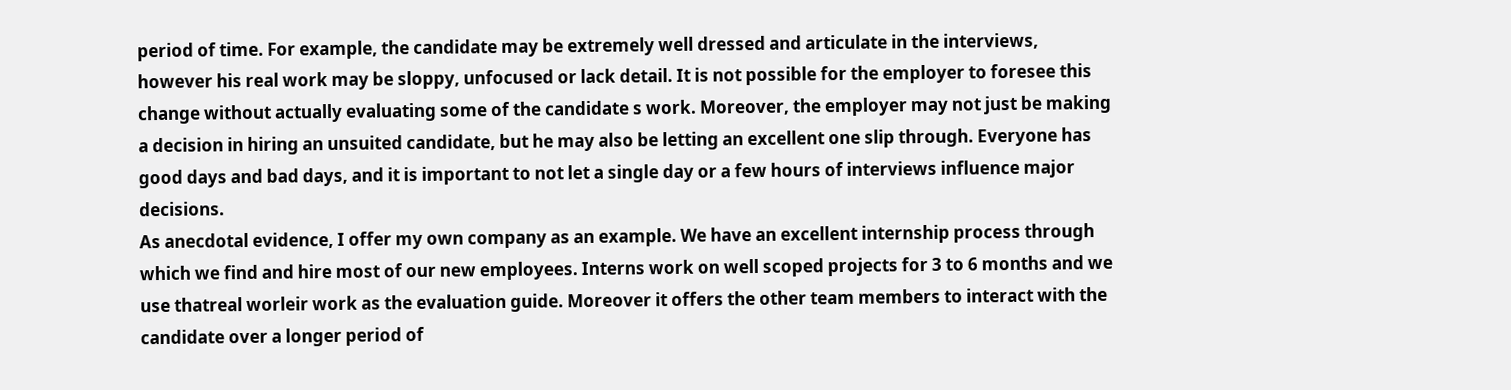period of time. For example, the candidate may be extremely well dressed and articulate in the interviews, however his real work may be sloppy, unfocused or lack detail. It is not possible for the employer to foresee this change without actually evaluating some of the candidate s work. Moreover, the employer may not just be making a decision in hiring an unsuited candidate, but he may also be letting an excellent one slip through. Everyone has good days and bad days, and it is important to not let a single day or a few hours of interviews influence major decisions.
As anecdotal evidence, I offer my own company as an example. We have an excellent internship process through which we find and hire most of our new employees. Interns work on well scoped projects for 3 to 6 months and we use thatreal worleir work as the evaluation guide. Moreover it offers the other team members to interact with the candidate over a longer period of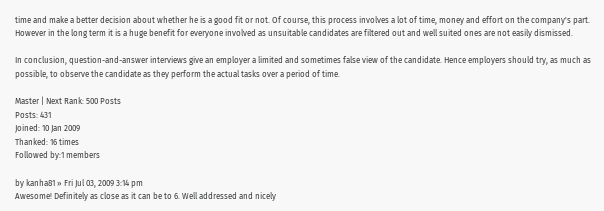time and make a better decision about whether he is a good fit or not. Of course, this process involves a lot of time, money and effort on the company's part. However in the long term it is a huge benefit for everyone involved as unsuitable candidates are filtered out and well suited ones are not easily dismissed.

In conclusion, question-and-answer interviews give an employer a limited and sometimes false view of the candidate. Hence employers should try, as much as possible, to observe the candidate as they perform the actual tasks over a period of time.

Master | Next Rank: 500 Posts
Posts: 431
Joined: 10 Jan 2009
Thanked: 16 times
Followed by:1 members

by kanha81 » Fri Jul 03, 2009 3:14 pm
Awesome! Definitely as close as it can be to 6. Well addressed and nicely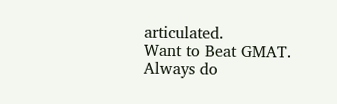articulated.
Want to Beat GMAT.
Always do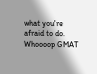what you're afraid to do. Whoooop GMAT